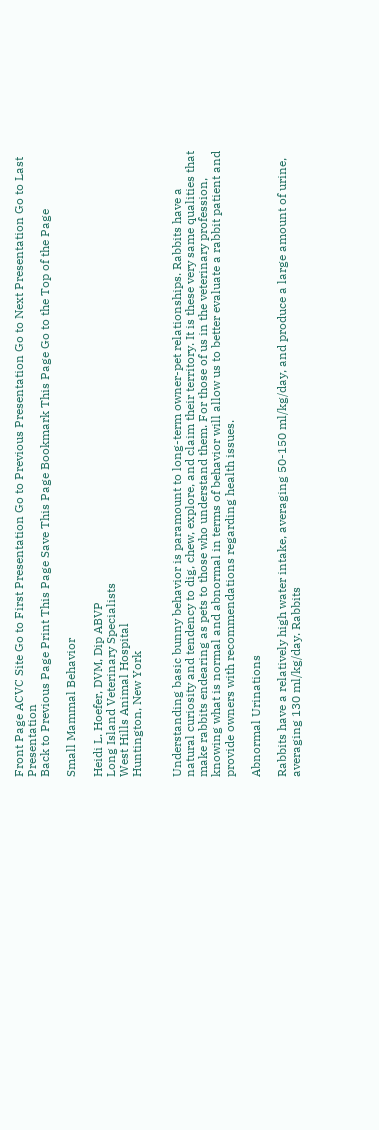Front Page ACVC Site Go to First Presentation Go to Previous Presentation Go to Next Presentation Go to Last Presentation
Back to Previous Page Print This Page Save This Page Bookmark This Page Go to the Top of the Page

Small Mammal Behavior

Heidi L. Hoefer, DVM, Dip ABVP
Long Island Veterinary Specialists
West Hills Animal Hospital
Huntington, New York


Understanding basic bunny behavior is paramount to long-term owner-pet relationships. Rabbits have a natural curiosity and tendency to dig, chew, explore, and claim their territory. It is these very same qualities that make rabbits endearing as pets to those who understand them. For those of us in the veterinary profession, knowing what is normal and abnormal in terms of behavior will allow us to better evaluate a rabbit patient and provide owners with recommendations regarding health issues.

Abnormal Urinations

Rabbits have a relatively high water intake, averaging 50-150 ml/kg/day, and produce a large amount of urine, averaging 130 ml/kg/day. Rabbits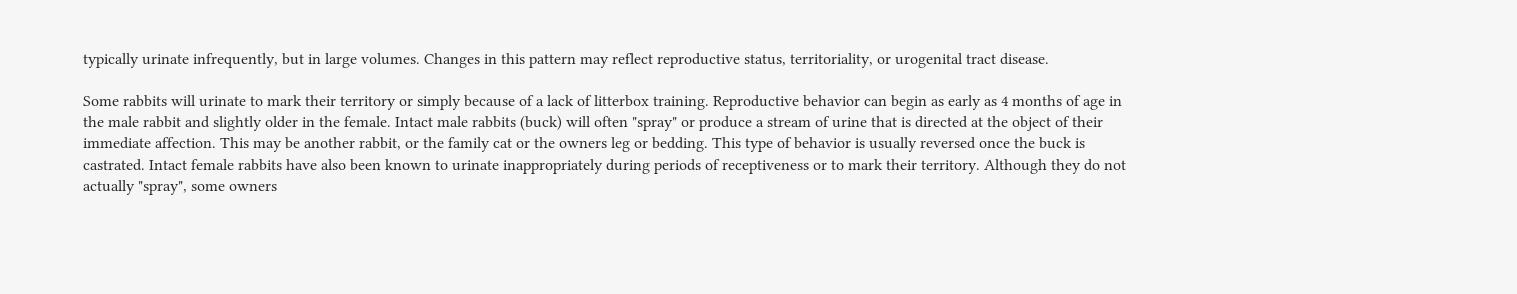typically urinate infrequently, but in large volumes. Changes in this pattern may reflect reproductive status, territoriality, or urogenital tract disease.

Some rabbits will urinate to mark their territory or simply because of a lack of litterbox training. Reproductive behavior can begin as early as 4 months of age in the male rabbit and slightly older in the female. Intact male rabbits (buck) will often "spray" or produce a stream of urine that is directed at the object of their immediate affection. This may be another rabbit, or the family cat or the owners leg or bedding. This type of behavior is usually reversed once the buck is castrated. Intact female rabbits have also been known to urinate inappropriately during periods of receptiveness or to mark their territory. Although they do not actually "spray", some owners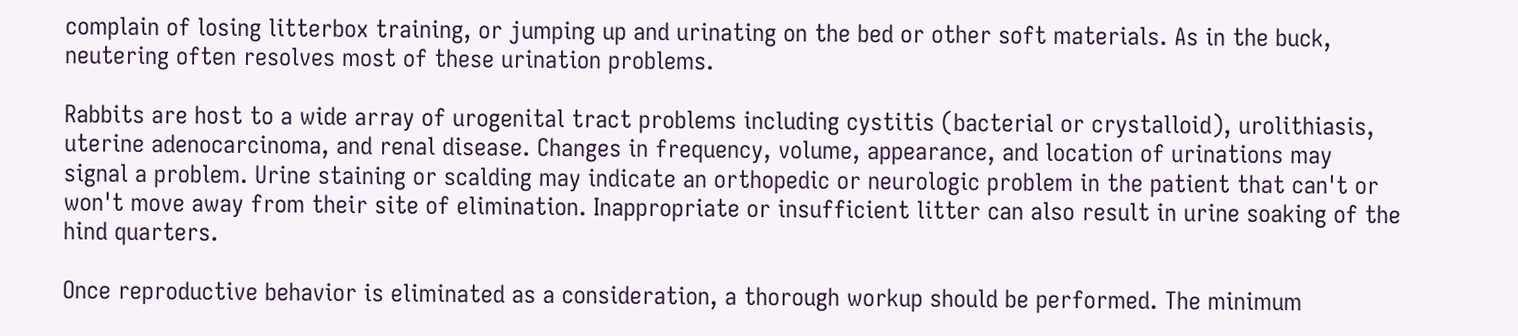complain of losing litterbox training, or jumping up and urinating on the bed or other soft materials. As in the buck, neutering often resolves most of these urination problems.

Rabbits are host to a wide array of urogenital tract problems including cystitis (bacterial or crystalloid), urolithiasis, uterine adenocarcinoma, and renal disease. Changes in frequency, volume, appearance, and location of urinations may signal a problem. Urine staining or scalding may indicate an orthopedic or neurologic problem in the patient that can't or won't move away from their site of elimination. Inappropriate or insufficient litter can also result in urine soaking of the hind quarters.

Once reproductive behavior is eliminated as a consideration, a thorough workup should be performed. The minimum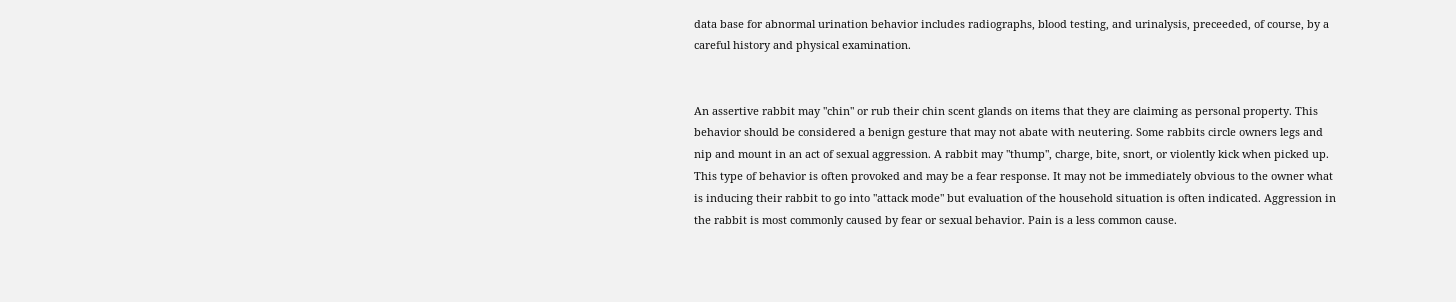data base for abnormal urination behavior includes radiographs, blood testing, and urinalysis, preceeded, of course, by a careful history and physical examination.


An assertive rabbit may "chin" or rub their chin scent glands on items that they are claiming as personal property. This behavior should be considered a benign gesture that may not abate with neutering. Some rabbits circle owners legs and nip and mount in an act of sexual aggression. A rabbit may "thump", charge, bite, snort, or violently kick when picked up. This type of behavior is often provoked and may be a fear response. It may not be immediately obvious to the owner what is inducing their rabbit to go into "attack mode" but evaluation of the household situation is often indicated. Aggression in the rabbit is most commonly caused by fear or sexual behavior. Pain is a less common cause.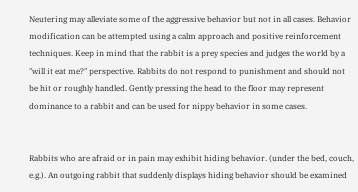Neutering may alleviate some of the aggressive behavior but not in all cases. Behavior modification can be attempted using a calm approach and positive reinforcement techniques. Keep in mind that the rabbit is a prey species and judges the world by a "will it eat me?" perspective. Rabbits do not respond to punishment and should not be hit or roughly handled. Gently pressing the head to the floor may represent dominance to a rabbit and can be used for nippy behavior in some cases.


Rabbits who are afraid or in pain may exhibit hiding behavior. (under the bed, couch, e.g.). An outgoing rabbit that suddenly displays hiding behavior should be examined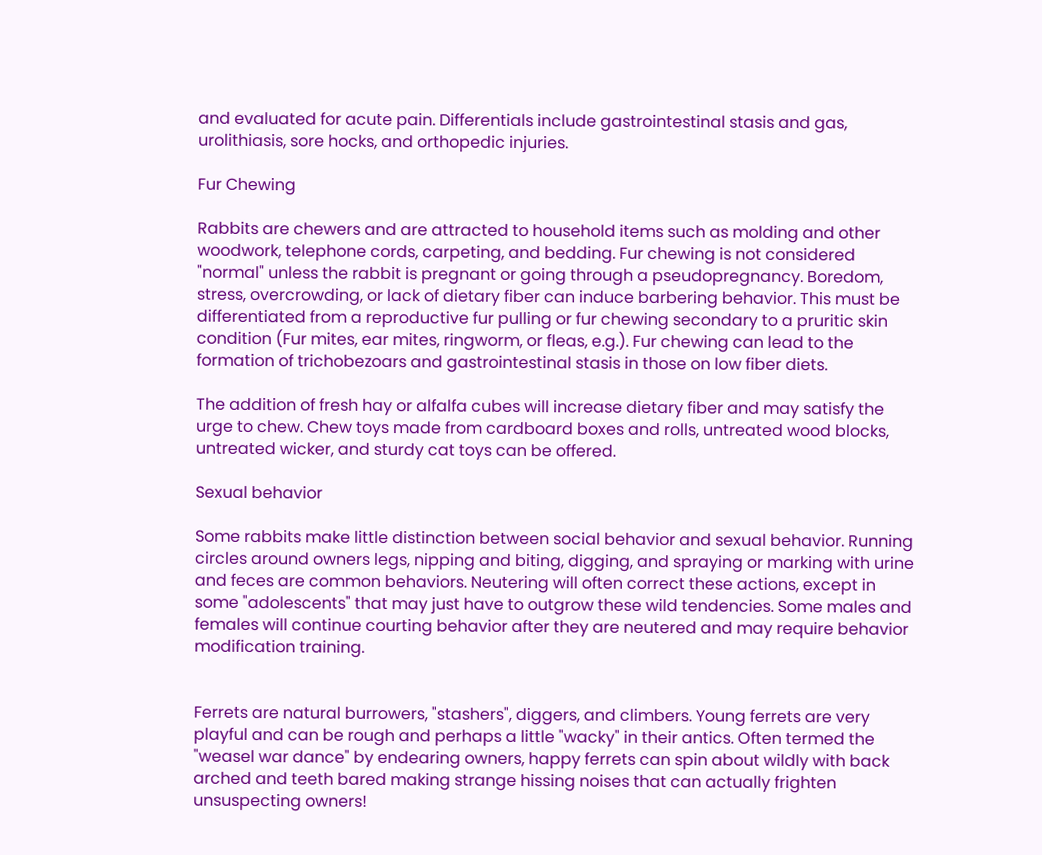and evaluated for acute pain. Differentials include gastrointestinal stasis and gas, urolithiasis, sore hocks, and orthopedic injuries.

Fur Chewing

Rabbits are chewers and are attracted to household items such as molding and other woodwork, telephone cords, carpeting, and bedding. Fur chewing is not considered "normal" unless the rabbit is pregnant or going through a pseudopregnancy. Boredom, stress, overcrowding, or lack of dietary fiber can induce barbering behavior. This must be differentiated from a reproductive fur pulling or fur chewing secondary to a pruritic skin condition (Fur mites, ear mites, ringworm, or fleas, e.g.). Fur chewing can lead to the formation of trichobezoars and gastrointestinal stasis in those on low fiber diets.

The addition of fresh hay or alfalfa cubes will increase dietary fiber and may satisfy the urge to chew. Chew toys made from cardboard boxes and rolls, untreated wood blocks, untreated wicker, and sturdy cat toys can be offered.

Sexual behavior

Some rabbits make little distinction between social behavior and sexual behavior. Running circles around owners legs, nipping and biting, digging, and spraying or marking with urine and feces are common behaviors. Neutering will often correct these actions, except in some "adolescents" that may just have to outgrow these wild tendencies. Some males and females will continue courting behavior after they are neutered and may require behavior modification training.


Ferrets are natural burrowers, "stashers", diggers, and climbers. Young ferrets are very playful and can be rough and perhaps a little "wacky" in their antics. Often termed the "weasel war dance" by endearing owners, happy ferrets can spin about wildly with back arched and teeth bared making strange hissing noises that can actually frighten unsuspecting owners!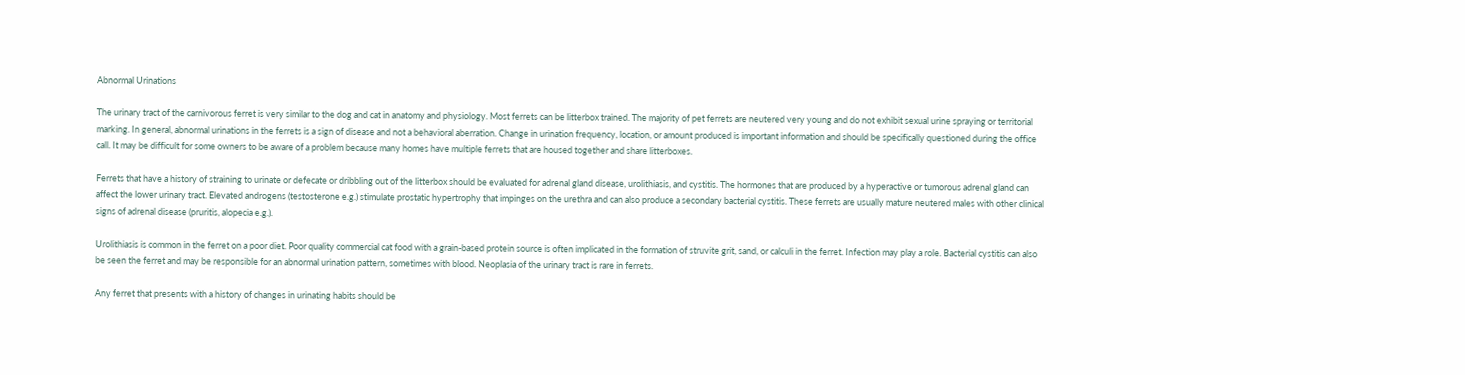Abnormal Urinations

The urinary tract of the carnivorous ferret is very similar to the dog and cat in anatomy and physiology. Most ferrets can be litterbox trained. The majority of pet ferrets are neutered very young and do not exhibit sexual urine spraying or territorial marking. In general, abnormal urinations in the ferrets is a sign of disease and not a behavioral aberration. Change in urination frequency, location, or amount produced is important information and should be specifically questioned during the office call. It may be difficult for some owners to be aware of a problem because many homes have multiple ferrets that are housed together and share litterboxes.

Ferrets that have a history of straining to urinate or defecate or dribbling out of the litterbox should be evaluated for adrenal gland disease, urolithiasis, and cystitis. The hormones that are produced by a hyperactive or tumorous adrenal gland can affect the lower urinary tract. Elevated androgens (testosterone e.g.) stimulate prostatic hypertrophy that impinges on the urethra and can also produce a secondary bacterial cystitis. These ferrets are usually mature neutered males with other clinical signs of adrenal disease (pruritis, alopecia e.g.).

Urolithiasis is common in the ferret on a poor diet. Poor quality commercial cat food with a grain-based protein source is often implicated in the formation of struvite grit, sand, or calculi in the ferret. Infection may play a role. Bacterial cystitis can also be seen the ferret and may be responsible for an abnormal urination pattern, sometimes with blood. Neoplasia of the urinary tract is rare in ferrets.

Any ferret that presents with a history of changes in urinating habits should be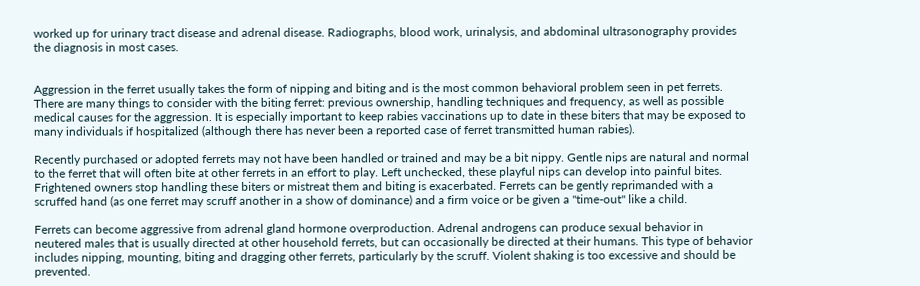worked up for urinary tract disease and adrenal disease. Radiographs, blood work, urinalysis, and abdominal ultrasonography provides the diagnosis in most cases.


Aggression in the ferret usually takes the form of nipping and biting and is the most common behavioral problem seen in pet ferrets. There are many things to consider with the biting ferret: previous ownership, handling techniques and frequency, as well as possible medical causes for the aggression. It is especially important to keep rabies vaccinations up to date in these biters that may be exposed to many individuals if hospitalized (although there has never been a reported case of ferret transmitted human rabies).

Recently purchased or adopted ferrets may not have been handled or trained and may be a bit nippy. Gentle nips are natural and normal to the ferret that will often bite at other ferrets in an effort to play. Left unchecked, these playful nips can develop into painful bites. Frightened owners stop handling these biters or mistreat them and biting is exacerbated. Ferrets can be gently reprimanded with a scruffed hand (as one ferret may scruff another in a show of dominance) and a firm voice or be given a "time-out" like a child.

Ferrets can become aggressive from adrenal gland hormone overproduction. Adrenal androgens can produce sexual behavior in neutered males that is usually directed at other household ferrets, but can occasionally be directed at their humans. This type of behavior includes nipping, mounting, biting and dragging other ferrets, particularly by the scruff. Violent shaking is too excessive and should be prevented.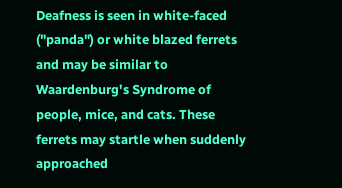Deafness is seen in white-faced ("panda") or white blazed ferrets and may be similar to Waardenburg's Syndrome of people, mice, and cats. These ferrets may startle when suddenly approached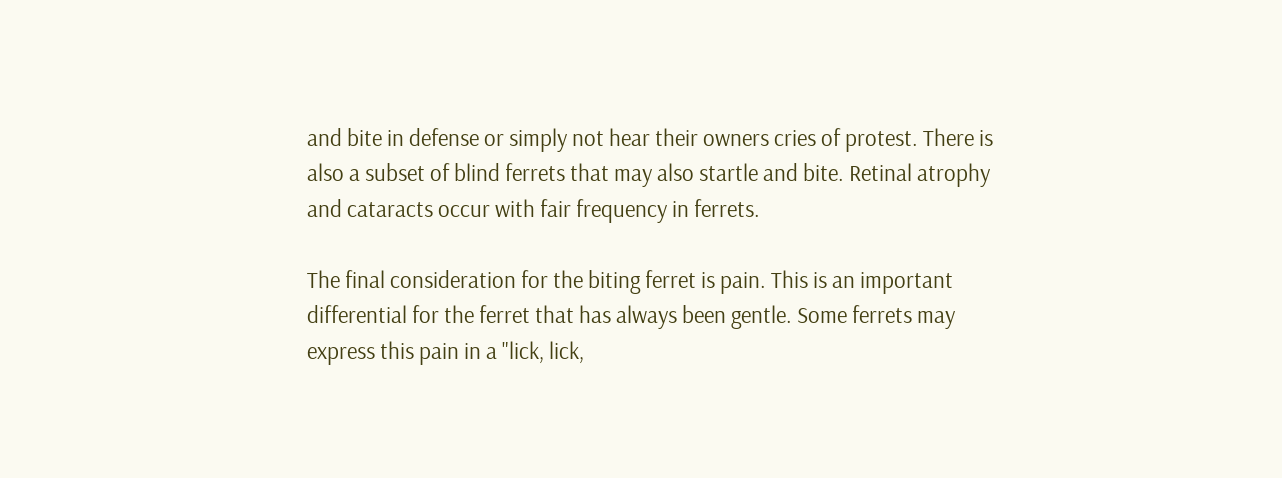and bite in defense or simply not hear their owners cries of protest. There is also a subset of blind ferrets that may also startle and bite. Retinal atrophy and cataracts occur with fair frequency in ferrets.

The final consideration for the biting ferret is pain. This is an important differential for the ferret that has always been gentle. Some ferrets may express this pain in a "lick, lick,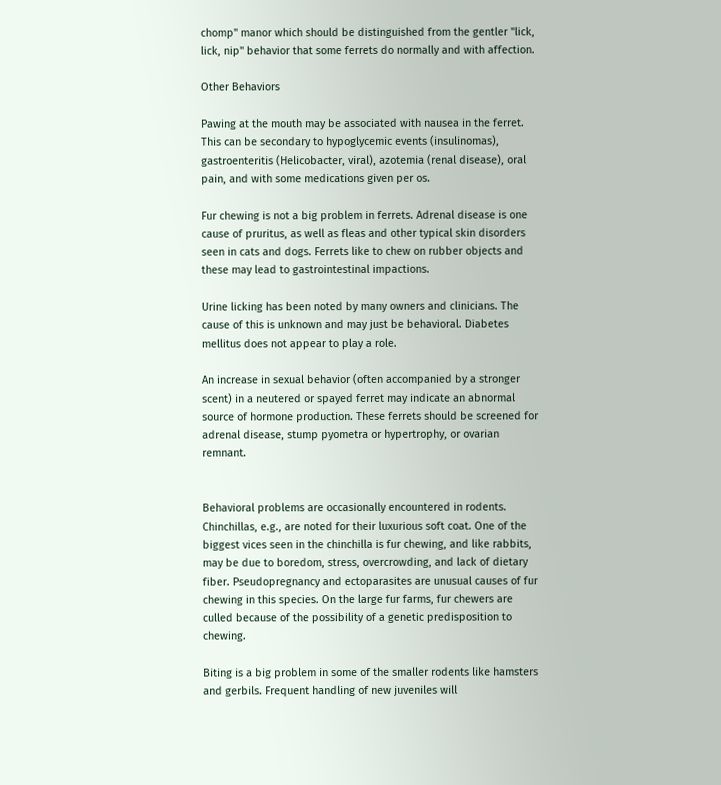chomp" manor which should be distinguished from the gentler "lick, lick, nip" behavior that some ferrets do normally and with affection.

Other Behaviors

Pawing at the mouth may be associated with nausea in the ferret. This can be secondary to hypoglycemic events (insulinomas), gastroenteritis (Helicobacter, viral), azotemia (renal disease), oral pain, and with some medications given per os.

Fur chewing is not a big problem in ferrets. Adrenal disease is one cause of pruritus, as well as fleas and other typical skin disorders seen in cats and dogs. Ferrets like to chew on rubber objects and these may lead to gastrointestinal impactions.

Urine licking has been noted by many owners and clinicians. The cause of this is unknown and may just be behavioral. Diabetes mellitus does not appear to play a role.

An increase in sexual behavior (often accompanied by a stronger scent) in a neutered or spayed ferret may indicate an abnormal source of hormone production. These ferrets should be screened for adrenal disease, stump pyometra or hypertrophy, or ovarian remnant.


Behavioral problems are occasionally encountered in rodents. Chinchillas, e.g., are noted for their luxurious soft coat. One of the biggest vices seen in the chinchilla is fur chewing, and like rabbits, may be due to boredom, stress, overcrowding, and lack of dietary fiber. Pseudopregnancy and ectoparasites are unusual causes of fur chewing in this species. On the large fur farms, fur chewers are culled because of the possibility of a genetic predisposition to chewing.

Biting is a big problem in some of the smaller rodents like hamsters and gerbils. Frequent handling of new juveniles will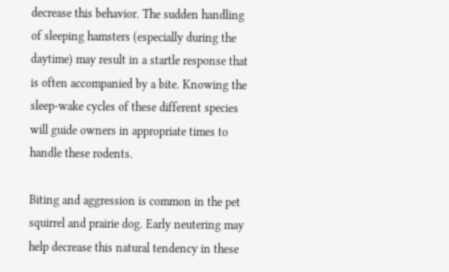decrease this behavior. The sudden handling of sleeping hamsters (especially during the daytime) may result in a startle response that is often accompanied by a bite. Knowing the sleep-wake cycles of these different species will guide owners in appropriate times to handle these rodents.

Biting and aggression is common in the pet squirrel and prairie dog. Early neutering may help decrease this natural tendency in these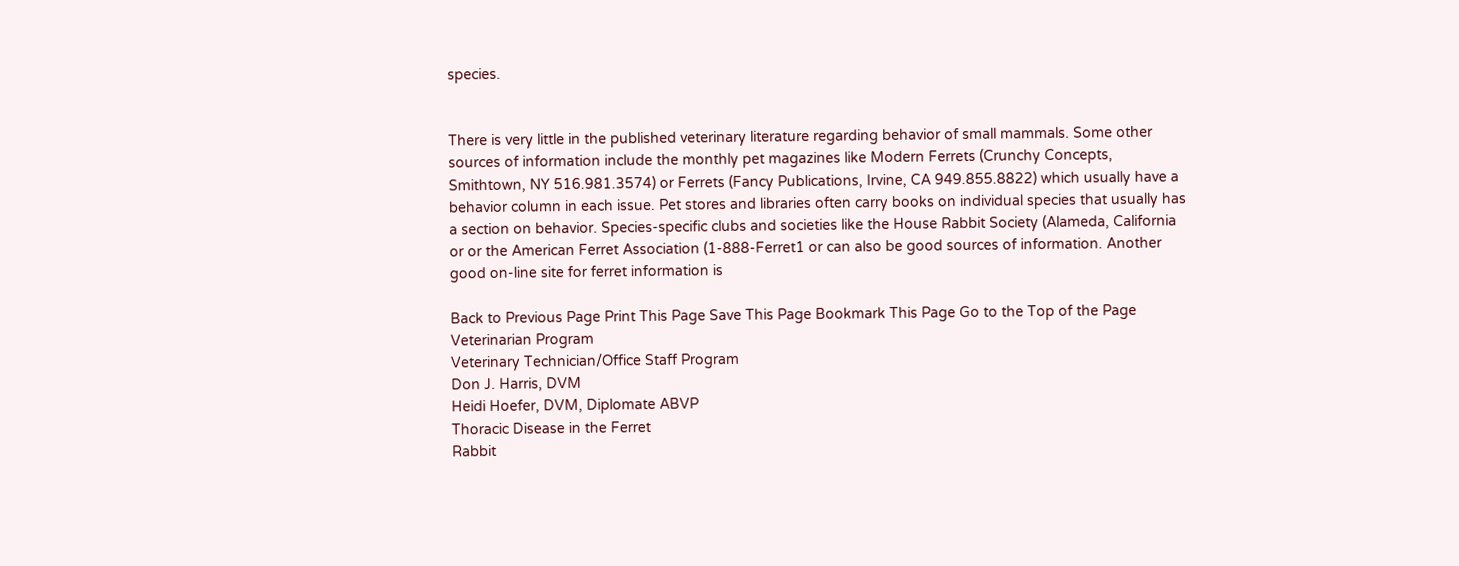species.


There is very little in the published veterinary literature regarding behavior of small mammals. Some other sources of information include the monthly pet magazines like Modern Ferrets (Crunchy Concepts, Smithtown, NY 516.981.3574) or Ferrets (Fancy Publications, Irvine, CA 949.855.8822) which usually have a behavior column in each issue. Pet stores and libraries often carry books on individual species that usually has a section on behavior. Species-specific clubs and societies like the House Rabbit Society (Alameda, California or or the American Ferret Association (1-888-Ferret1 or can also be good sources of information. Another good on-line site for ferret information is

Back to Previous Page Print This Page Save This Page Bookmark This Page Go to the Top of the Page
Veterinarian Program
Veterinary Technician/Office Staff Program
Don J. Harris, DVM
Heidi Hoefer, DVM, Diplomate ABVP
Thoracic Disease in the Ferret
Rabbit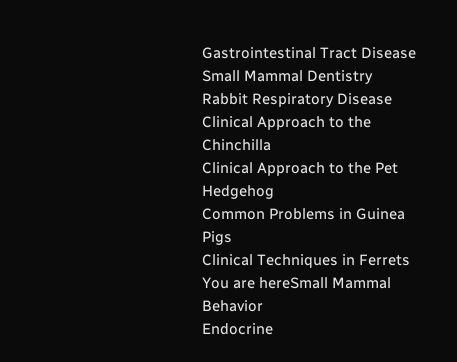Gastrointestinal Tract Disease
Small Mammal Dentistry
Rabbit Respiratory Disease
Clinical Approach to the Chinchilla
Clinical Approach to the Pet Hedgehog
Common Problems in Guinea Pigs
Clinical Techniques in Ferrets
You are hereSmall Mammal Behavior
Endocrine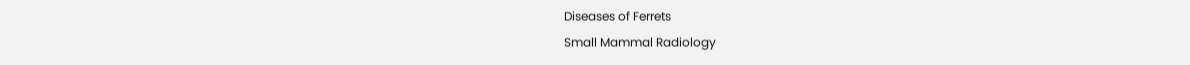Diseases of Ferrets
Small Mammal Radiology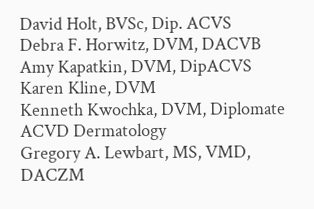David Holt, BVSc, Dip. ACVS
Debra F. Horwitz, DVM, DACVB
Amy Kapatkin, DVM, DipACVS
Karen Kline, DVM
Kenneth Kwochka, DVM, Diplomate ACVD Dermatology
Gregory A. Lewbart, MS, VMD, DACZM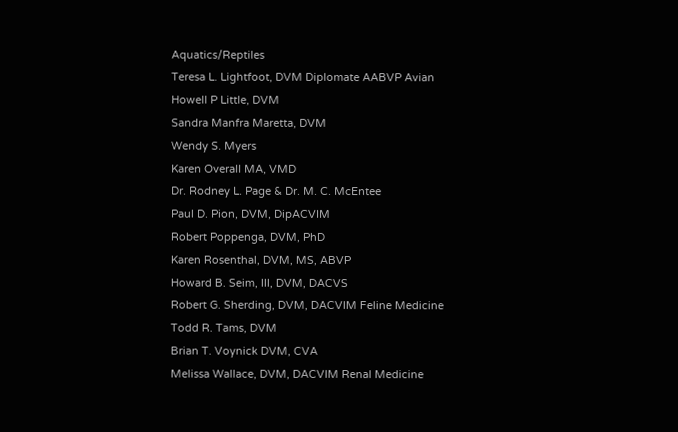Aquatics/Reptiles
Teresa L. Lightfoot, DVM Diplomate AABVP Avian
Howell P Little, DVM
Sandra Manfra Maretta, DVM
Wendy S. Myers
Karen Overall MA, VMD
Dr. Rodney L. Page & Dr. M. C. McEntee
Paul D. Pion, DVM, DipACVIM
Robert Poppenga, DVM, PhD
Karen Rosenthal, DVM, MS, ABVP
Howard B. Seim, III, DVM, DACVS
Robert G. Sherding, DVM, DACVIM Feline Medicine
Todd R. Tams, DVM
Brian T. Voynick DVM, CVA
Melissa Wallace, DVM, DACVIM Renal Medicine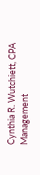Cynthia R. Wutchiett, CPA Management